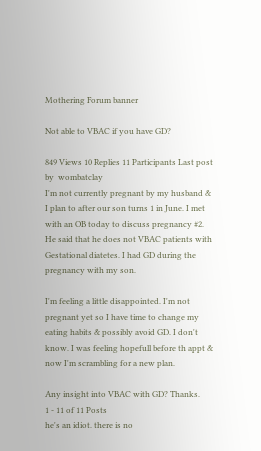Mothering Forum banner

Not able to VBAC if you have GD?

849 Views 10 Replies 11 Participants Last post by  wombatclay
I'm not currently pregnant by my husband & I plan to after our son turns 1 in June. I met with an OB today to discuss pregnancy #2. He said that he does not VBAC patients with Gestational diatetes. I had GD during the pregnancy with my son.

I'm feeling a little disappointed. I'm not pregnant yet so I have time to change my eating habits & possibly avoid GD. I don't know. I was feeling hopefull before th appt & now I'm scrambling for a new plan.

Any insight into VBAC with GD? Thanks.
1 - 11 of 11 Posts
he's an idiot. there is no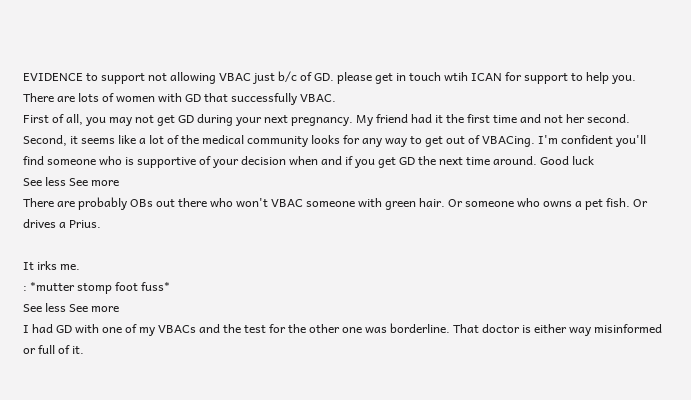EVIDENCE to support not allowing VBAC just b/c of GD. please get in touch wtih ICAN for support to help you. There are lots of women with GD that successfully VBAC.
First of all, you may not get GD during your next pregnancy. My friend had it the first time and not her second. Second, it seems like a lot of the medical community looks for any way to get out of VBACing. I'm confident you'll find someone who is supportive of your decision when and if you get GD the next time around. Good luck
See less See more
There are probably OBs out there who won't VBAC someone with green hair. Or someone who owns a pet fish. Or drives a Prius.

It irks me.
: *mutter stomp foot fuss*
See less See more
I had GD with one of my VBACs and the test for the other one was borderline. That doctor is either way misinformed or full of it.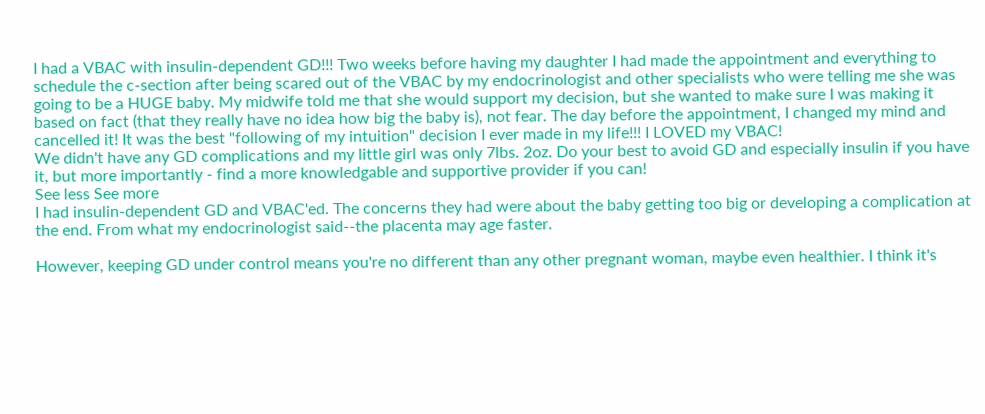I had a VBAC with insulin-dependent GD!!! Two weeks before having my daughter I had made the appointment and everything to schedule the c-section after being scared out of the VBAC by my endocrinologist and other specialists who were telling me she was going to be a HUGE baby. My midwife told me that she would support my decision, but she wanted to make sure I was making it based on fact (that they really have no idea how big the baby is), not fear. The day before the appointment, I changed my mind and cancelled it! It was the best "following of my intuition" decision I ever made in my life!!! I LOVED my VBAC!
We didn't have any GD complications and my little girl was only 7lbs. 2oz. Do your best to avoid GD and especially insulin if you have it, but more importantly - find a more knowledgable and supportive provider if you can!
See less See more
I had insulin-dependent GD and VBAC'ed. The concerns they had were about the baby getting too big or developing a complication at the end. From what my endocrinologist said--the placenta may age faster.

However, keeping GD under control means you're no different than any other pregnant woman, maybe even healthier. I think it's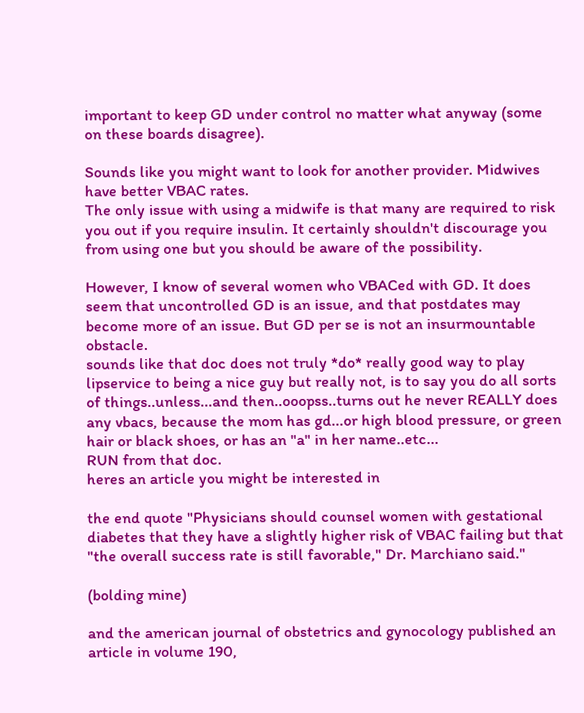important to keep GD under control no matter what anyway (some on these boards disagree).

Sounds like you might want to look for another provider. Midwives have better VBAC rates.
The only issue with using a midwife is that many are required to risk you out if you require insulin. It certainly shouldn't discourage you from using one but you should be aware of the possibility.

However, I know of several women who VBACed with GD. It does seem that uncontrolled GD is an issue, and that postdates may become more of an issue. But GD per se is not an insurmountable obstacle.
sounds like that doc does not truly *do* really good way to play lipservice to being a nice guy but really not, is to say you do all sorts of things..unless...and then..ooopss..turns out he never REALLY does any vbacs, because the mom has gd...or high blood pressure, or green hair or black shoes, or has an "a" in her name..etc...
RUN from that doc.
heres an article you might be interested in

the end quote "Physicians should counsel women with gestational diabetes that they have a slightly higher risk of VBAC failing but that "the overall success rate is still favorable," Dr. Marchiano said."

(bolding mine)

and the american journal of obstetrics and gynocology published an article in volume 190,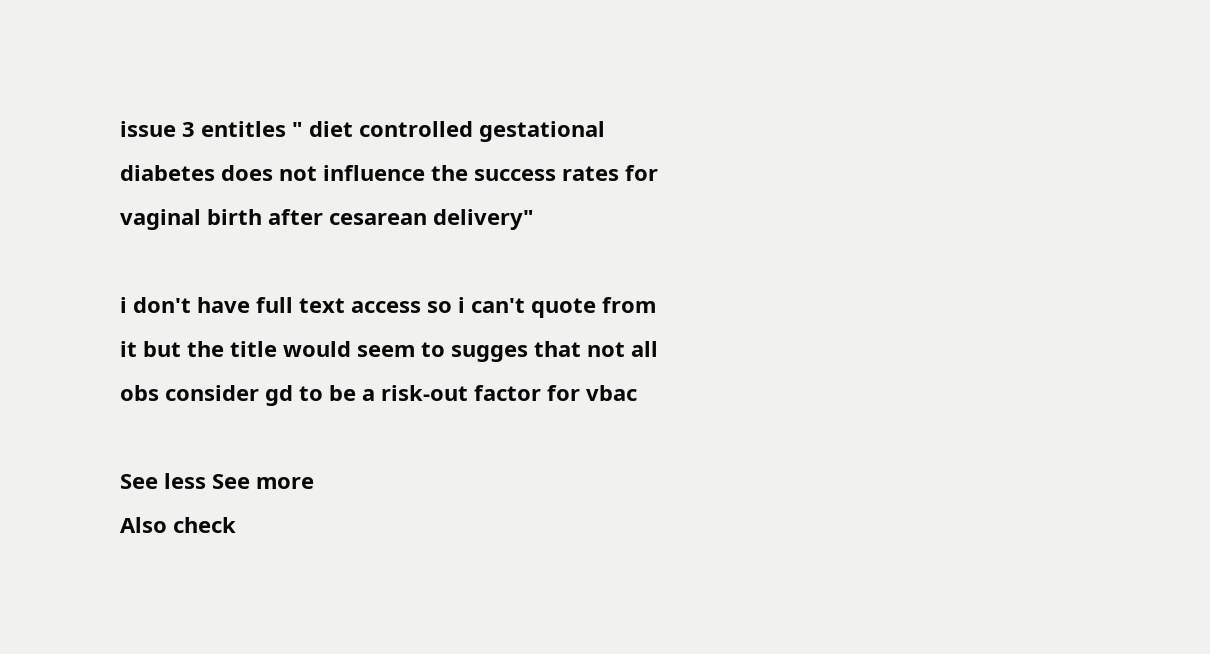issue 3 entitles " diet controlled gestational diabetes does not influence the success rates for vaginal birth after cesarean delivery"

i don't have full text access so i can't quote from it but the title would seem to sugges that not all obs consider gd to be a risk-out factor for vbac

See less See more
Also check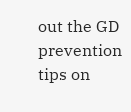out the GD prevention tips on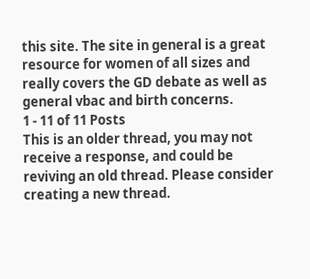this site. The site in general is a great resource for women of all sizes and really covers the GD debate as well as general vbac and birth concerns.
1 - 11 of 11 Posts
This is an older thread, you may not receive a response, and could be reviving an old thread. Please consider creating a new thread.